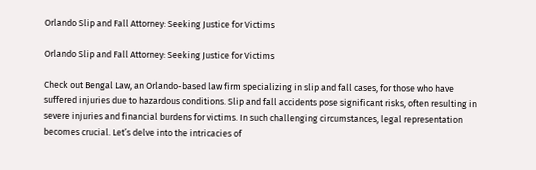Orlando Slip and Fall Attorney: Seeking Justice for Victims

Orlando Slip and Fall Attorney: Seeking Justice for Victims

Check out Bengal Law, an Orlando-based law firm specializing in slip and fall cases, for those who have suffered injuries due to hazardous conditions. Slip and fall accidents pose significant risks, often resulting in severe injuries and financial burdens for victims. In such challenging circumstances, legal representation becomes crucial. Let’s delve into the intricacies of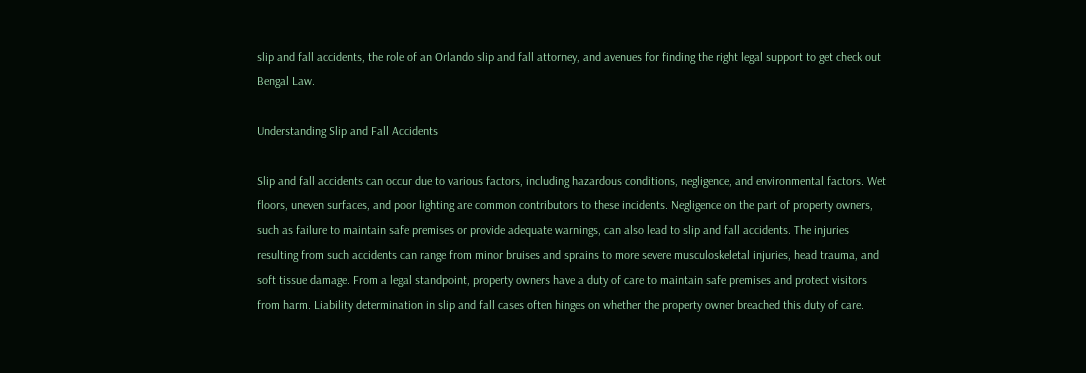slip and fall accidents, the role of an Orlando slip and fall attorney, and avenues for finding the right legal support to get check out Bengal Law.

Understanding Slip and Fall Accidents

Slip and fall accidents can occur due to various factors, including hazardous conditions, negligence, and environmental factors. Wet floors, uneven surfaces, and poor lighting are common contributors to these incidents. Negligence on the part of property owners, such as failure to maintain safe premises or provide adequate warnings, can also lead to slip and fall accidents. The injuries resulting from such accidents can range from minor bruises and sprains to more severe musculoskeletal injuries, head trauma, and soft tissue damage. From a legal standpoint, property owners have a duty of care to maintain safe premises and protect visitors from harm. Liability determination in slip and fall cases often hinges on whether the property owner breached this duty of care.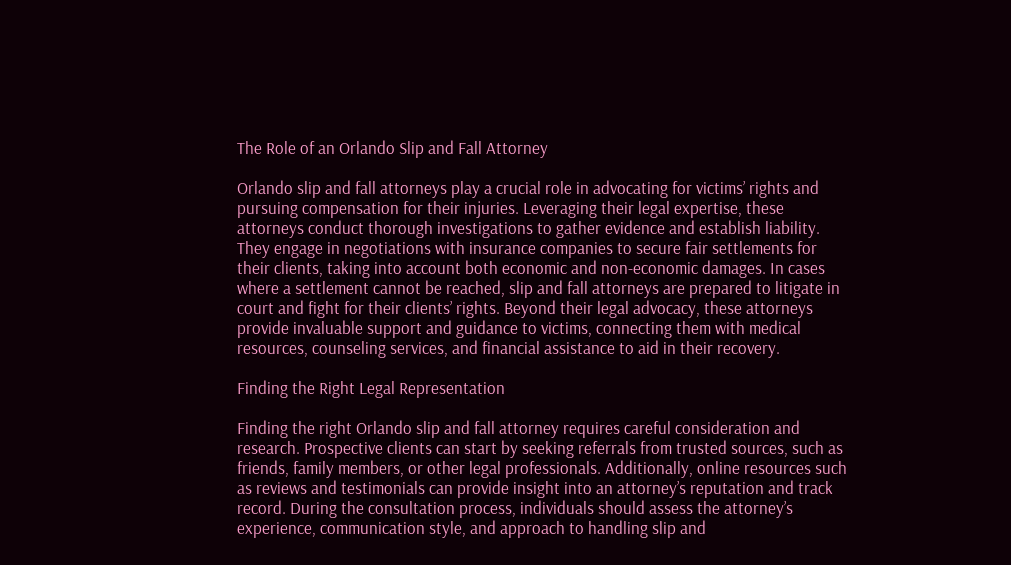The Role of an Orlando Slip and Fall Attorney

Orlando slip and fall attorneys play a crucial role in advocating for victims’ rights and pursuing compensation for their injuries. Leveraging their legal expertise, these attorneys conduct thorough investigations to gather evidence and establish liability. They engage in negotiations with insurance companies to secure fair settlements for their clients, taking into account both economic and non-economic damages. In cases where a settlement cannot be reached, slip and fall attorneys are prepared to litigate in court and fight for their clients’ rights. Beyond their legal advocacy, these attorneys provide invaluable support and guidance to victims, connecting them with medical resources, counseling services, and financial assistance to aid in their recovery.

Finding the Right Legal Representation

Finding the right Orlando slip and fall attorney requires careful consideration and research. Prospective clients can start by seeking referrals from trusted sources, such as friends, family members, or other legal professionals. Additionally, online resources such as reviews and testimonials can provide insight into an attorney’s reputation and track record. During the consultation process, individuals should assess the attorney’s experience, communication style, and approach to handling slip and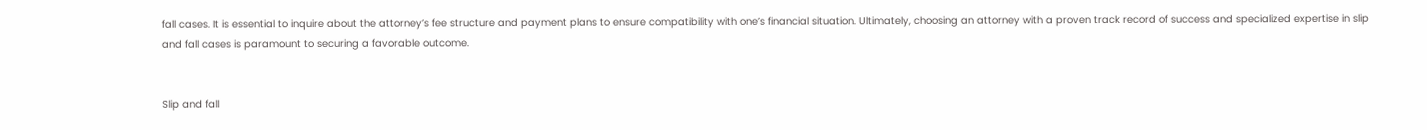fall cases. It is essential to inquire about the attorney’s fee structure and payment plans to ensure compatibility with one’s financial situation. Ultimately, choosing an attorney with a proven track record of success and specialized expertise in slip and fall cases is paramount to securing a favorable outcome.


Slip and fall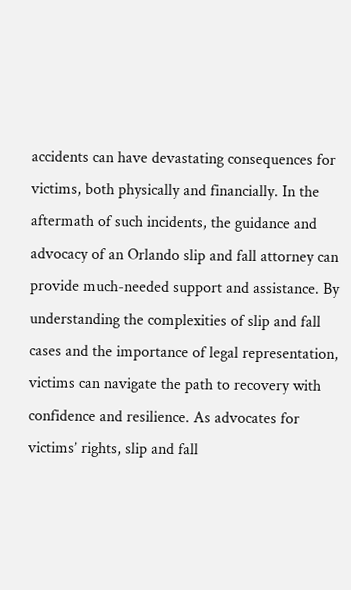accidents can have devastating consequences for victims, both physically and financially. In the aftermath of such incidents, the guidance and advocacy of an Orlando slip and fall attorney can provide much-needed support and assistance. By understanding the complexities of slip and fall cases and the importance of legal representation, victims can navigate the path to recovery with confidence and resilience. As advocates for victims’ rights, slip and fall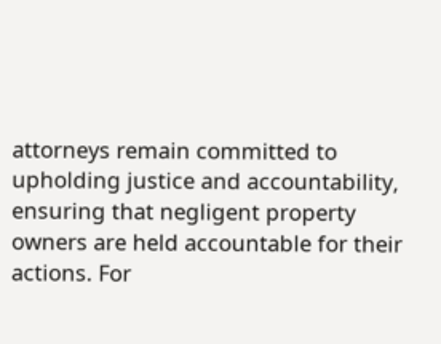attorneys remain committed to upholding justice and accountability, ensuring that negligent property owners are held accountable for their actions. For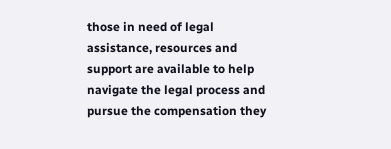those in need of legal assistance, resources and support are available to help navigate the legal process and pursue the compensation they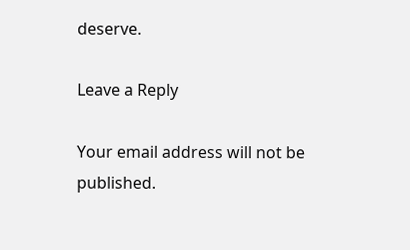deserve.

Leave a Reply

Your email address will not be published.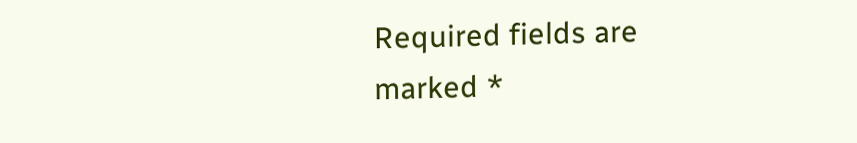Required fields are marked *